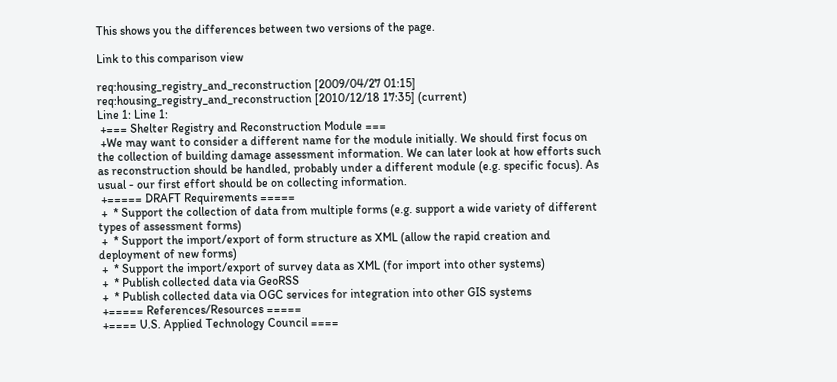This shows you the differences between two versions of the page.

Link to this comparison view

req:housing_registry_and_reconstruction [2009/04/27 01:15]
req:housing_registry_and_reconstruction [2010/12/18 17:35] (current)
Line 1: Line 1:
 +=== Shelter Registry and Reconstruction Module ===
 +We may want to consider a different name for the module initially. We should first focus on the collection of building damage assessment information. We can later look at how efforts such as reconstruction should be handled, probably under a different module (e.g. specific focus). As usual - our first effort should be on collecting information.
 +===== DRAFT Requirements =====
 +  * Support the collection of data from multiple forms (e.g. support a wide variety of different types of assessment forms)
 +  * Support the import/export of form structure as XML (allow the rapid creation and deployment of new forms)
 +  * Support the import/export of survey data as XML (for import into other systems)
 +  * Publish collected data via GeoRSS
 +  * Publish collected data via OGC services for integration into other GIS systems
 +===== References/Resources =====
 +==== U.S. Applied Technology Council ====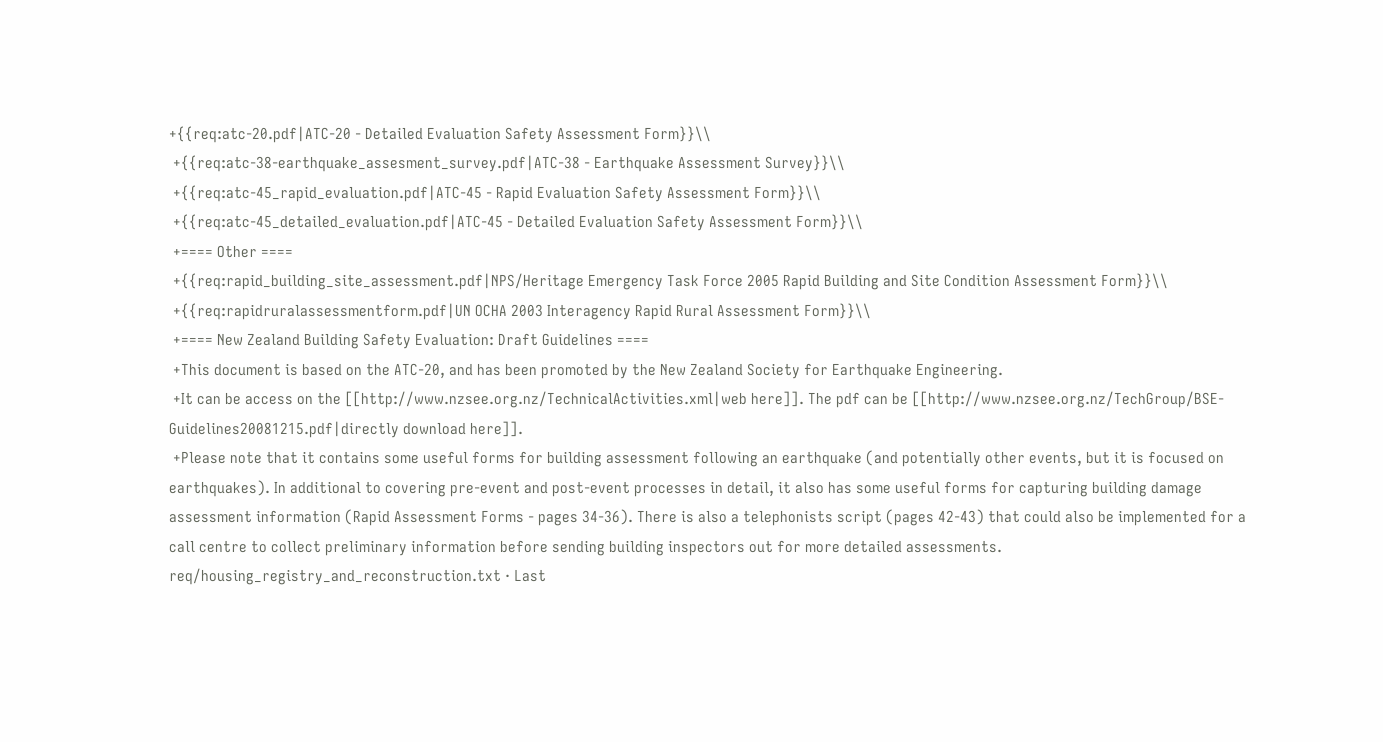+{{req:atc-20.pdf|ATC-20 - Detailed Evaluation Safety Assessment Form}}\\
 +{{req:atc-38-earthquake_assesment_survey.pdf|ATC-38 - Earthquake Assessment Survey}}\\
 +{{req:atc-45_rapid_evaluation.pdf|ATC-45 - Rapid Evaluation Safety Assessment Form}}\\
 +{{req:atc-45_detailed_evaluation.pdf|ATC-45 - Detailed Evaluation Safety Assessment Form}}\\
 +==== Other ====
 +{{req:rapid_building_site_assessment.pdf|NPS/Heritage Emergency Task Force 2005 Rapid Building and Site Condition Assessment Form}}\\
 +{{req:rapidruralassessmentform.pdf|UN OCHA 2003 Interagency Rapid Rural Assessment Form}}\\
 +==== New Zealand Building Safety Evaluation: Draft Guidelines ====
 +This document is based on the ATC-20, and has been promoted by the New Zealand Society for Earthquake Engineering.
 +It can be access on the [[http://www.nzsee.org.nz/TechnicalActivities.xml|web here]]. The pdf can be [[http://www.nzsee.org.nz/TechGroup/BSE-Guidelines20081215.pdf|directly download here]].
 +Please note that it contains some useful forms for building assessment following an earthquake (and potentially other events, but it is focused on earthquakes). In additional to covering pre-event and post-event processes in detail, it also has some useful forms for capturing building damage assessment information (Rapid Assessment Forms - pages 34-36). There is also a telephonists script (pages 42-43) that could also be implemented for a call centre to collect preliminary information before sending building inspectors out for more detailed assessments.
req/housing_registry_and_reconstruction.txt · Last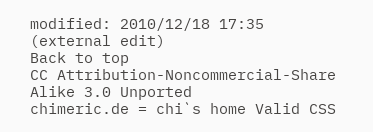modified: 2010/12/18 17:35 (external edit)
Back to top
CC Attribution-Noncommercial-Share Alike 3.0 Unported
chimeric.de = chi`s home Valid CSS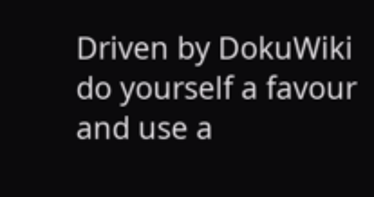Driven by DokuWiki do yourself a favour and use a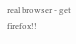real browser - get firefox!!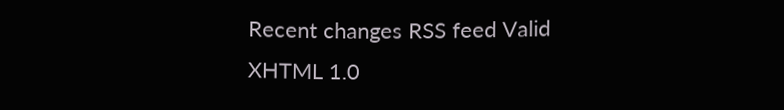Recent changes RSS feed Valid XHTML 1.0